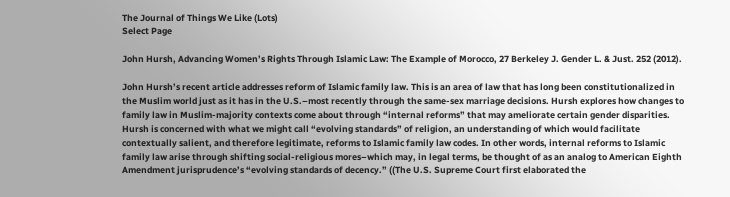The Journal of Things We Like (Lots)
Select Page

John Hursh, Advancing Women’s Rights Through Islamic Law: The Example of Morocco, 27 Berkeley J. Gender L. & Just. 252 (2012).

John Hursh’s recent article addresses reform of Islamic family law. This is an area of law that has long been constitutionalized in the Muslim world just as it has in the U.S.–most recently through the same-sex marriage decisions. Hursh explores how changes to family law in Muslim-majority contexts come about through “internal reforms” that may ameliorate certain gender disparities. Hursh is concerned with what we might call “evolving standards” of religion, an understanding of which would facilitate contextually salient, and therefore legitimate, reforms to Islamic family law codes. In other words, internal reforms to Islamic family law arise through shifting social-religious mores–which may, in legal terms, be thought of as an analog to American Eighth Amendment jurisprudence’s “evolving standards of decency.” ((The U.S. Supreme Court first elaborated the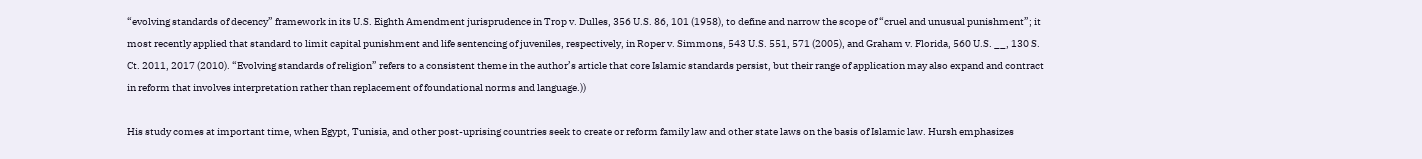“evolving standards of decency” framework in its U.S. Eighth Amendment jurisprudence in Trop v. Dulles, 356 U.S. 86, 101 (1958), to define and narrow the scope of “cruel and unusual punishment”; it most recently applied that standard to limit capital punishment and life sentencing of juveniles, respectively, in Roper v. Simmons, 543 U.S. 551, 571 (2005), and Graham v. Florida, 560 U.S. __, 130 S. Ct. 2011, 2017 (2010). “Evolving standards of religion” refers to a consistent theme in the author’s article that core Islamic standards persist, but their range of application may also expand and contract in reform that involves interpretation rather than replacement of foundational norms and language.))

His study comes at important time, when Egypt, Tunisia, and other post-uprising countries seek to create or reform family law and other state laws on the basis of Islamic law. Hursh emphasizes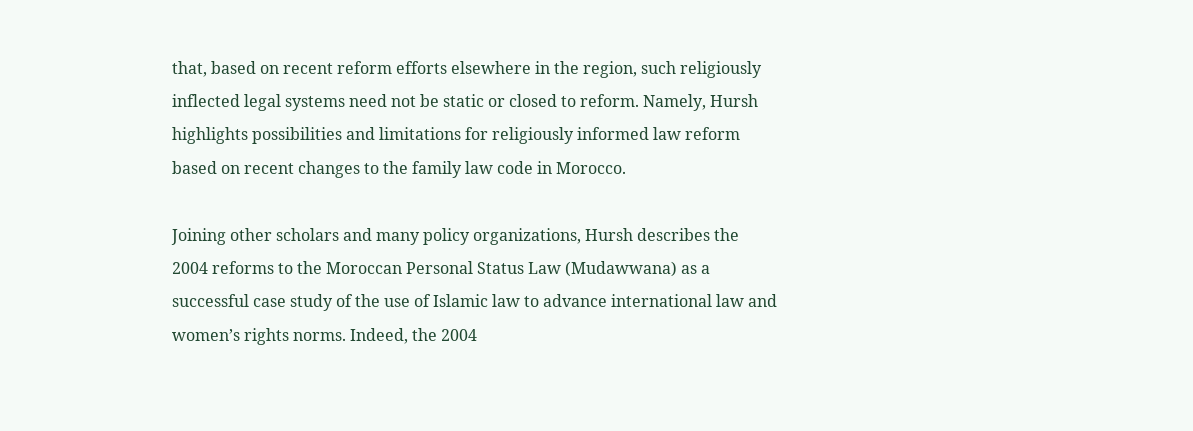that, based on recent reform efforts elsewhere in the region, such religiously inflected legal systems need not be static or closed to reform. Namely, Hursh highlights possibilities and limitations for religiously informed law reform based on recent changes to the family law code in Morocco.

Joining other scholars and many policy organizations, Hursh describes the 2004 reforms to the Moroccan Personal Status Law (Mudawwana) as a successful case study of the use of Islamic law to advance international law and women’s rights norms. Indeed, the 2004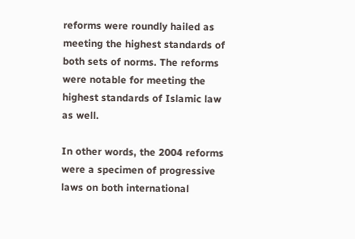reforms were roundly hailed as meeting the highest standards of both sets of norms. The reforms were notable for meeting the highest standards of Islamic law as well.

In other words, the 2004 reforms were a specimen of progressive laws on both international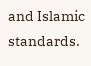and Islamic standards.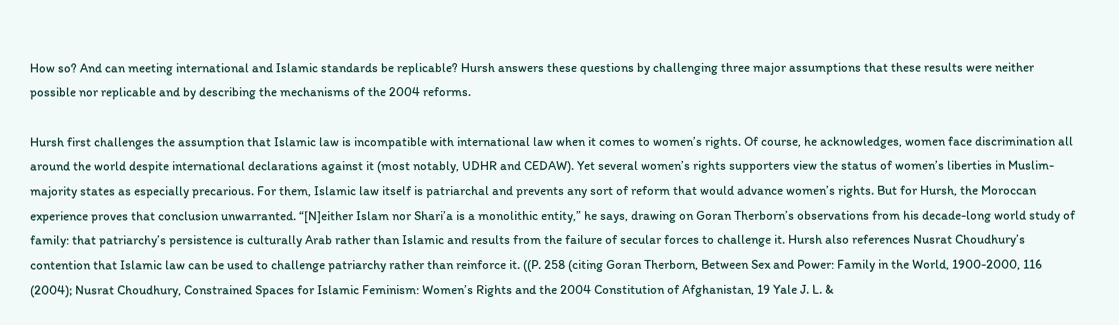How so? And can meeting international and Islamic standards be replicable? Hursh answers these questions by challenging three major assumptions that these results were neither possible nor replicable and by describing the mechanisms of the 2004 reforms.

Hursh first challenges the assumption that Islamic law is incompatible with international law when it comes to women’s rights. Of course, he acknowledges, women face discrimination all around the world despite international declarations against it (most notably, UDHR and CEDAW). Yet several women’s rights supporters view the status of women’s liberties in Muslim-majority states as especially precarious. For them, Islamic law itself is patriarchal and prevents any sort of reform that would advance women’s rights. But for Hursh, the Moroccan experience proves that conclusion unwarranted. “[N]either Islam nor Shari’a is a monolithic entity,” he says, drawing on Goran Therborn’s observations from his decade-long world study of family: that patriarchy’s persistence is culturally Arab rather than Islamic and results from the failure of secular forces to challenge it. Hursh also references Nusrat Choudhury’s contention that Islamic law can be used to challenge patriarchy rather than reinforce it. ((P. 258 (citing Goran Therborn, Between Sex and Power: Family in the World, 1900-2000, 116 (2004); Nusrat Choudhury, Constrained Spaces for Islamic Feminism: Women’s Rights and the 2004 Constitution of Afghanistan, 19 Yale J. L. &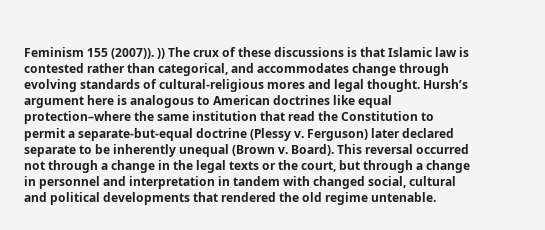Feminism 155 (2007)). )) The crux of these discussions is that Islamic law is contested rather than categorical, and accommodates change through evolving standards of cultural-religious mores and legal thought. Hursh’s argument here is analogous to American doctrines like equal protection–where the same institution that read the Constitution to permit a separate-but-equal doctrine (Plessy v. Ferguson) later declared separate to be inherently unequal (Brown v. Board). This reversal occurred not through a change in the legal texts or the court, but through a change in personnel and interpretation in tandem with changed social, cultural and political developments that rendered the old regime untenable.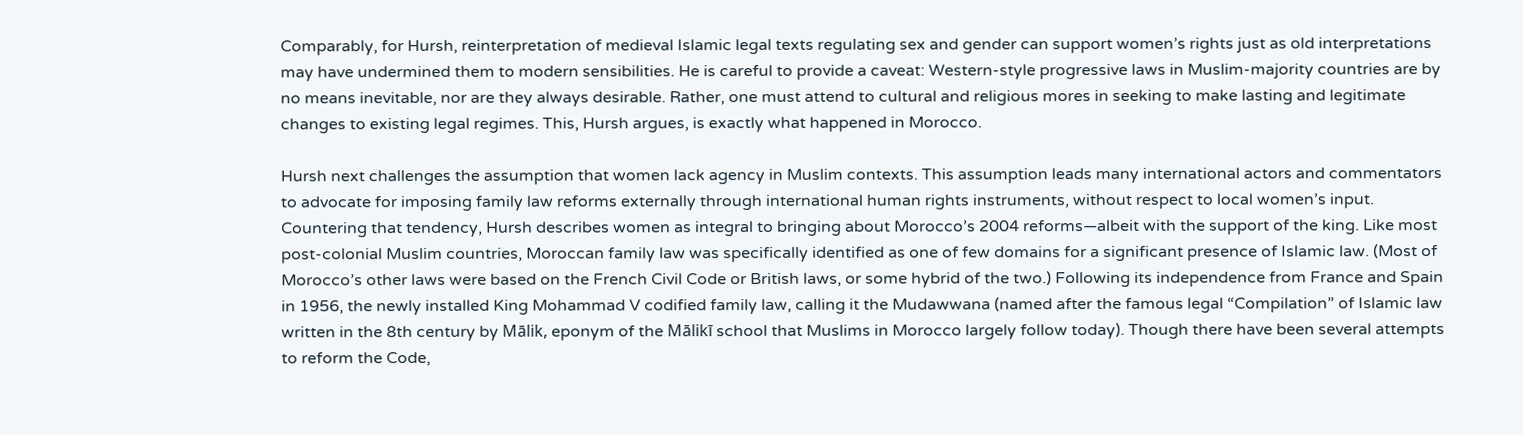Comparably, for Hursh, reinterpretation of medieval Islamic legal texts regulating sex and gender can support women’s rights just as old interpretations may have undermined them to modern sensibilities. He is careful to provide a caveat: Western-style progressive laws in Muslim-majority countries are by no means inevitable, nor are they always desirable. Rather, one must attend to cultural and religious mores in seeking to make lasting and legitimate changes to existing legal regimes. This, Hursh argues, is exactly what happened in Morocco.

Hursh next challenges the assumption that women lack agency in Muslim contexts. This assumption leads many international actors and commentators to advocate for imposing family law reforms externally through international human rights instruments, without respect to local women’s input. Countering that tendency, Hursh describes women as integral to bringing about Morocco’s 2004 reforms—albeit with the support of the king. Like most post-colonial Muslim countries, Moroccan family law was specifically identified as one of few domains for a significant presence of Islamic law. (Most of Morocco’s other laws were based on the French Civil Code or British laws, or some hybrid of the two.) Following its independence from France and Spain in 1956, the newly installed King Mohammad V codified family law, calling it the Mudawwana (named after the famous legal “Compilation” of Islamic law written in the 8th century by Mālik, eponym of the Mālikī school that Muslims in Morocco largely follow today). Though there have been several attempts to reform the Code,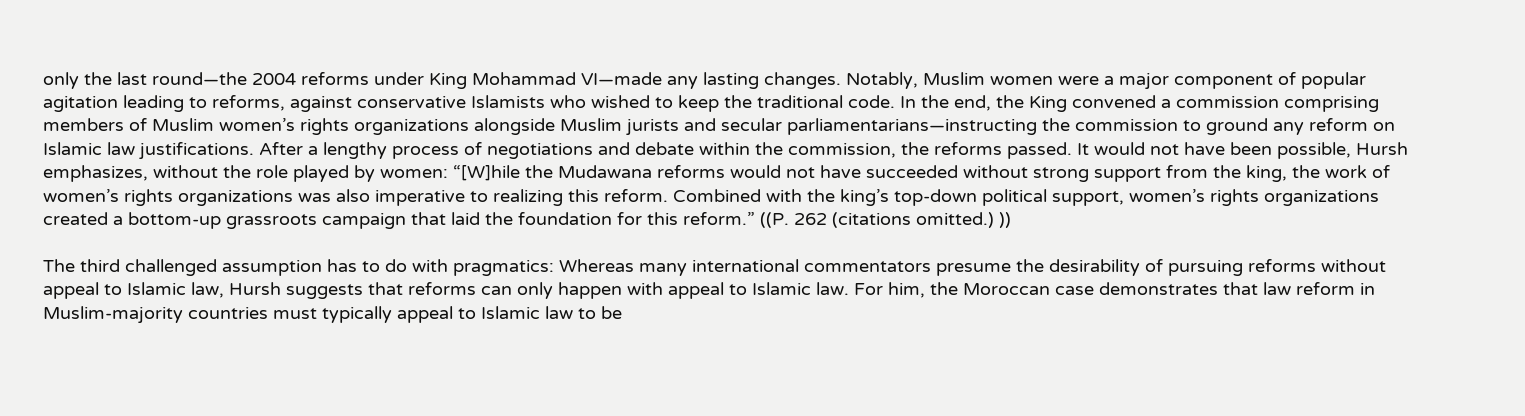only the last round—the 2004 reforms under King Mohammad VI—made any lasting changes. Notably, Muslim women were a major component of popular agitation leading to reforms, against conservative Islamists who wished to keep the traditional code. In the end, the King convened a commission comprising members of Muslim women’s rights organizations alongside Muslim jurists and secular parliamentarians—instructing the commission to ground any reform on Islamic law justifications. After a lengthy process of negotiations and debate within the commission, the reforms passed. It would not have been possible, Hursh emphasizes, without the role played by women: “[W]hile the Mudawana reforms would not have succeeded without strong support from the king, the work of women’s rights organizations was also imperative to realizing this reform. Combined with the king’s top-down political support, women’s rights organizations created a bottom-up grassroots campaign that laid the foundation for this reform.” ((P. 262 (citations omitted.) ))

The third challenged assumption has to do with pragmatics: Whereas many international commentators presume the desirability of pursuing reforms without appeal to Islamic law, Hursh suggests that reforms can only happen with appeal to Islamic law. For him, the Moroccan case demonstrates that law reform in Muslim-majority countries must typically appeal to Islamic law to be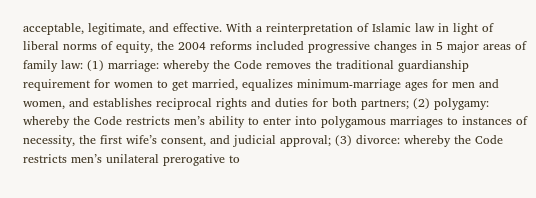acceptable, legitimate, and effective. With a reinterpretation of Islamic law in light of liberal norms of equity, the 2004 reforms included progressive changes in 5 major areas of family law: (1) marriage: whereby the Code removes the traditional guardianship requirement for women to get married, equalizes minimum-marriage ages for men and women, and establishes reciprocal rights and duties for both partners; (2) polygamy: whereby the Code restricts men’s ability to enter into polygamous marriages to instances of necessity, the first wife’s consent, and judicial approval; (3) divorce: whereby the Code restricts men’s unilateral prerogative to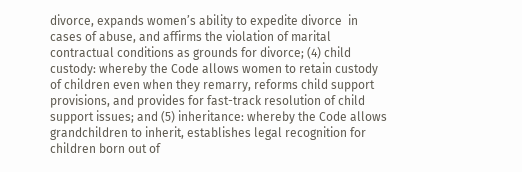divorce, expands women’s ability to expedite divorce  in cases of abuse, and affirms the violation of marital contractual conditions as grounds for divorce; (4) child custody: whereby the Code allows women to retain custody of children even when they remarry, reforms child support provisions, and provides for fast-track resolution of child support issues; and (5) inheritance: whereby the Code allows grandchildren to inherit, establishes legal recognition for children born out of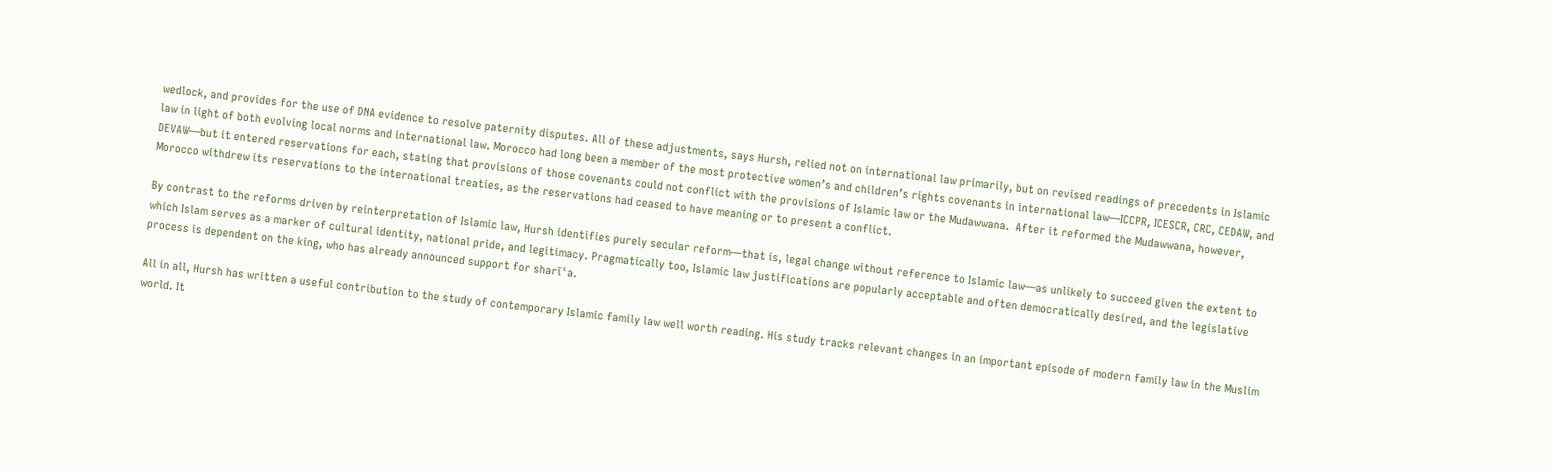wedlock, and provides for the use of DNA evidence to resolve paternity disputes. All of these adjustments, says Hursh, relied not on international law primarily, but on revised readings of precedents in Islamic law in light of both evolving local norms and international law. Morocco had long been a member of the most protective women’s and children’s rights covenants in international law—ICCPR, ICESCR, CRC, CEDAW, and DEVAW—but it entered reservations for each, stating that provisions of those covenants could not conflict with the provisions of Islamic law or the Mudawwana.  After it reformed the Mudawwana, however, Morocco withdrew its reservations to the international treaties, as the reservations had ceased to have meaning or to present a conflict.

By contrast to the reforms driven by reinterpretation of Islamic law, Hursh identifies purely secular reform—that is, legal change without reference to Islamic law—as unlikely to succeed given the extent to which Islam serves as a marker of cultural identity, national pride, and legitimacy. Pragmatically too, Islamic law justifications are popularly acceptable and often democratically desired, and the legislative process is dependent on the king, who has already announced support for sharīʿa.

All in all, Hursh has written a useful contribution to the study of contemporary Islamic family law well worth reading. His study tracks relevant changes in an important episode of modern family law in the Muslim world. It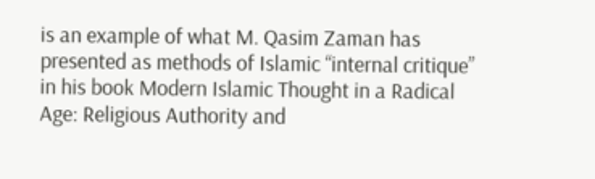is an example of what M. Qasim Zaman has presented as methods of Islamic “internal critique” in his book Modern Islamic Thought in a Radical Age: Religious Authority and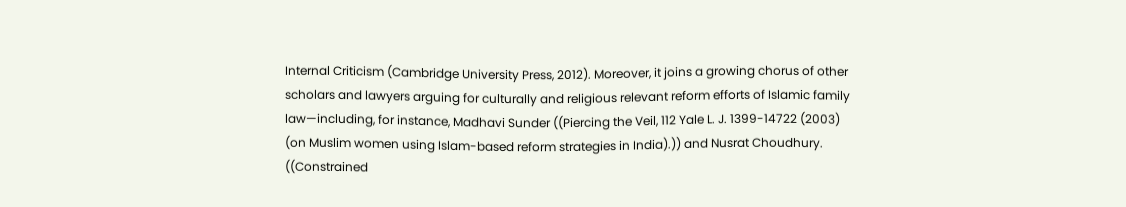Internal Criticism (Cambridge University Press, 2012). Moreover, it joins a growing chorus of other scholars and lawyers arguing for culturally and religious relevant reform efforts of Islamic family law—including, for instance, Madhavi Sunder ((Piercing the Veil, 112 Yale L. J. 1399-14722 (2003) (on Muslim women using Islam-based reform strategies in India).)) and Nusrat Choudhury. ((Constrained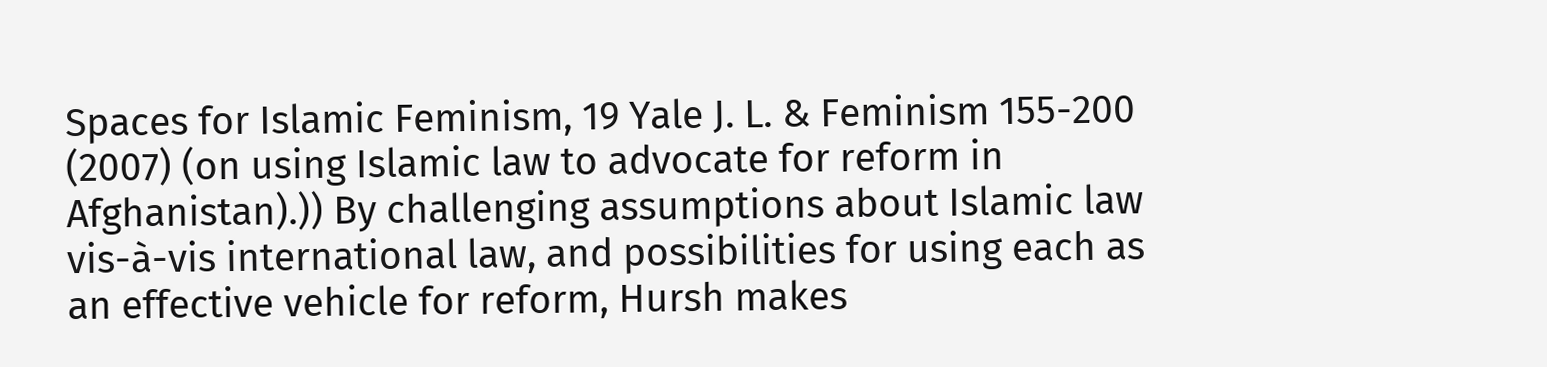Spaces for Islamic Feminism, 19 Yale J. L. & Feminism 155-200 (2007) (on using Islamic law to advocate for reform in Afghanistan).)) By challenging assumptions about Islamic law vis-à-vis international law, and possibilities for using each as an effective vehicle for reform, Hursh makes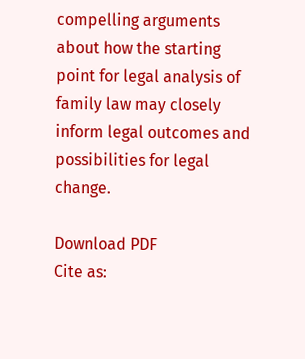compelling arguments about how the starting point for legal analysis of family law may closely inform legal outcomes and possibilities for legal change.

Download PDF
Cite as: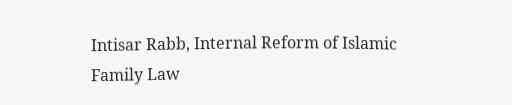Intisar Rabb, Internal Reform of Islamic Family Law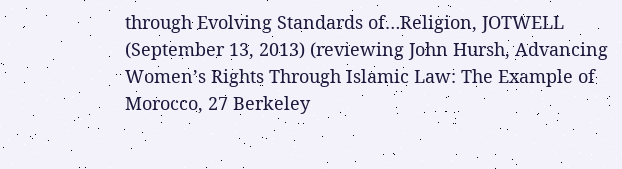through Evolving Standards of…Religion, JOTWELL (September 13, 2013) (reviewing John Hursh, Advancing Women’s Rights Through Islamic Law: The Example of Morocco, 27 Berkeley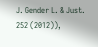J. Gender L. & Just. 252 (2012)),